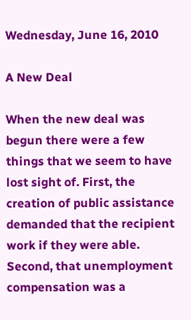Wednesday, June 16, 2010

A New Deal

When the new deal was begun there were a few things that we seem to have lost sight of. First, the creation of public assistance demanded that the recipient work if they were able. Second, that unemployment compensation was a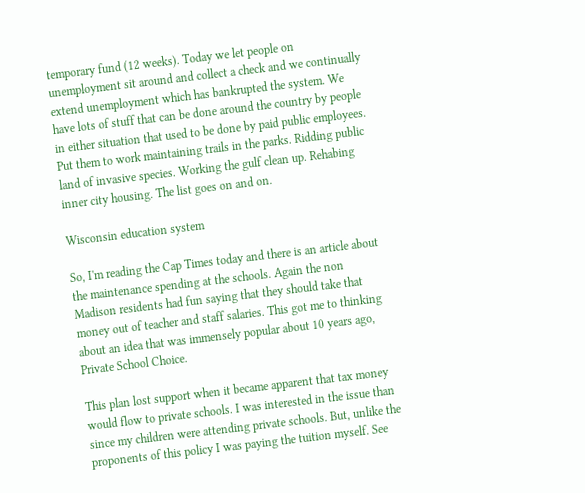temporary fund (12 weeks). Today we let people on unemployment sit around and collect a check and we continually extend unemployment which has bankrupted the system. We have lots of stuff that can be done around the country by people in either situation that used to be done by paid public employees. Put them to work maintaining trails in the parks. Ridding public land of invasive species. Working the gulf clean up. Rehabing inner city housing. The list goes on and on.

Wisconsin education system

So, I'm reading the Cap Times today and there is an article about the maintenance spending at the schools. Again the non Madison residents had fun saying that they should take that money out of teacher and staff salaries. This got me to thinking about an idea that was immensely popular about 10 years ago, Private School Choice.

This plan lost support when it became apparent that tax money would flow to private schools. I was interested in the issue than since my children were attending private schools. But, unlike the proponents of this policy I was paying the tuition myself. See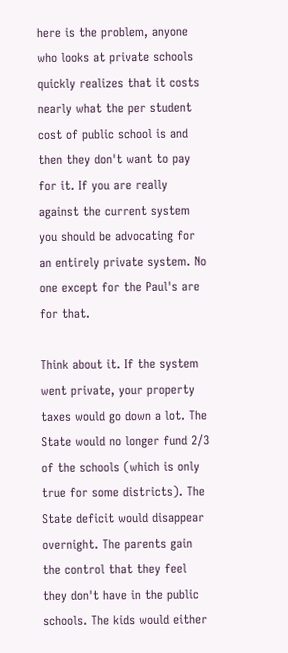here is the problem, anyone who looks at private schools quickly realizes that it costs nearly what the per student cost of public school is and then they don't want to pay for it. If you are really against the current system you should be advocating for an entirely private system. No one except for the Paul's are for that.

Think about it. If the system went private, your property taxes would go down a lot. The State would no longer fund 2/3 of the schools (which is only true for some districts). The State deficit would disappear overnight. The parents gain the control that they feel they don't have in the public schools. The kids would either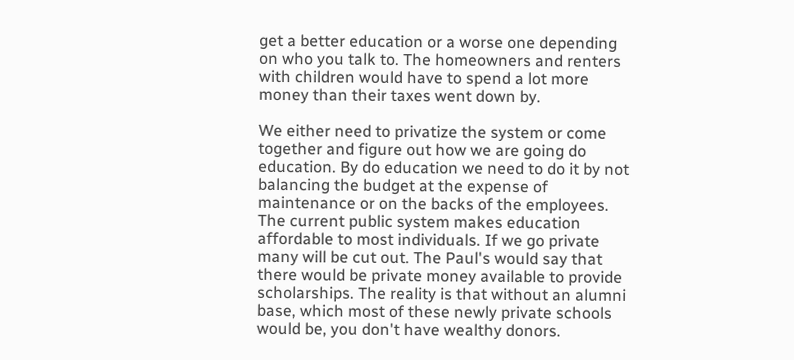get a better education or a worse one depending on who you talk to. The homeowners and renters with children would have to spend a lot more money than their taxes went down by.

We either need to privatize the system or come together and figure out how we are going do education. By do education we need to do it by not balancing the budget at the expense of maintenance or on the backs of the employees. The current public system makes education affordable to most individuals. If we go private many will be cut out. The Paul's would say that there would be private money available to provide scholarships. The reality is that without an alumni base, which most of these newly private schools would be, you don't have wealthy donors.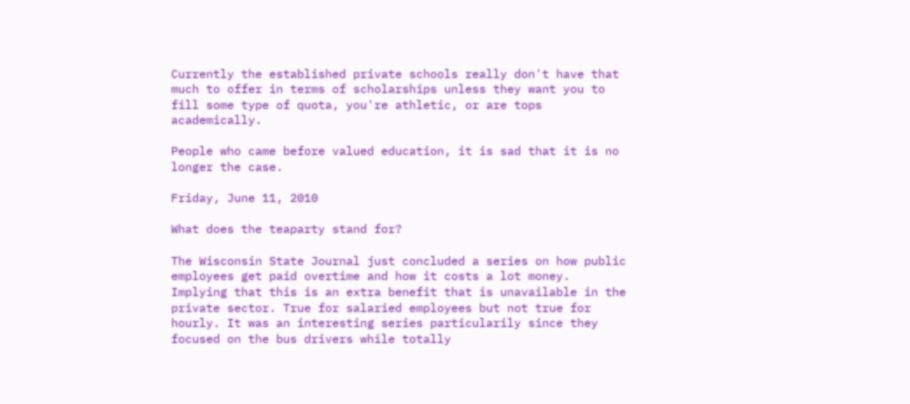Currently the established private schools really don't have that much to offer in terms of scholarships unless they want you to fill some type of quota, you're athletic, or are tops academically.

People who came before valued education, it is sad that it is no longer the case.

Friday, June 11, 2010

What does the teaparty stand for?

The Wisconsin State Journal just concluded a series on how public employees get paid overtime and how it costs a lot money. Implying that this is an extra benefit that is unavailable in the private sector. True for salaried employees but not true for hourly. It was an interesting series particularily since they focused on the bus drivers while totally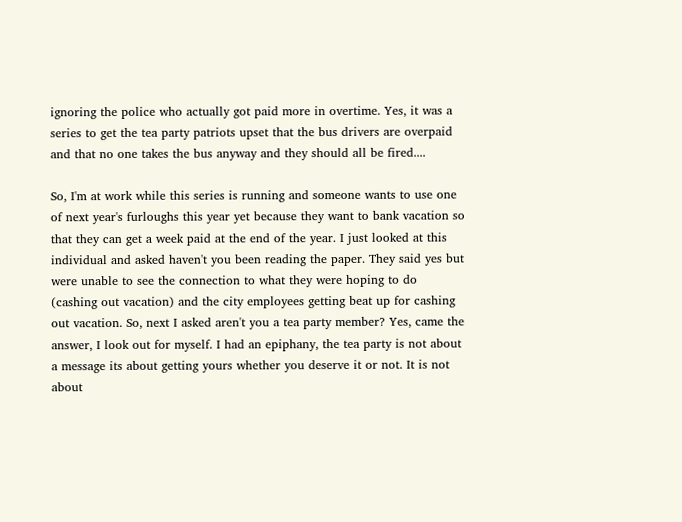ignoring the police who actually got paid more in overtime. Yes, it was a series to get the tea party patriots upset that the bus drivers are overpaid and that no one takes the bus anyway and they should all be fired....

So, I'm at work while this series is running and someone wants to use one of next year's furloughs this year yet because they want to bank vacation so that they can get a week paid at the end of the year. I just looked at this individual and asked haven't you been reading the paper. They said yes but were unable to see the connection to what they were hoping to do (cashing out vacation) and the city employees getting beat up for cashing out vacation. So, next I asked aren't you a tea party member? Yes, came the answer, I look out for myself. I had an epiphany, the tea party is not about a message its about getting yours whether you deserve it or not. It is not about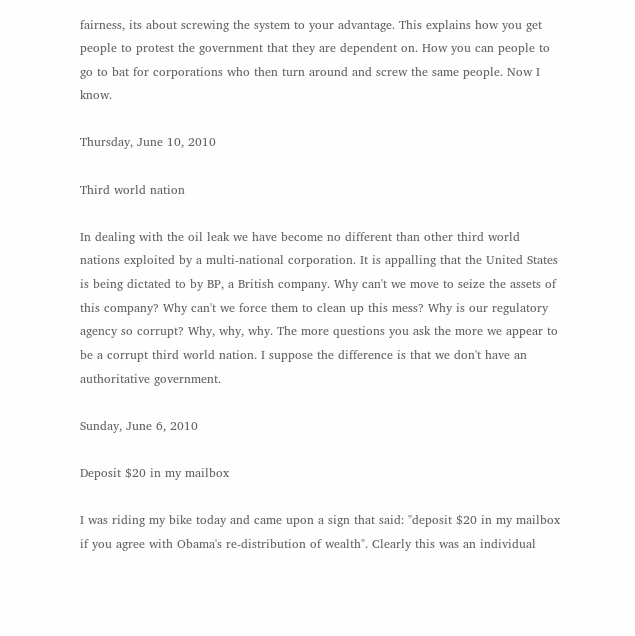fairness, its about screwing the system to your advantage. This explains how you get people to protest the government that they are dependent on. How you can people to go to bat for corporations who then turn around and screw the same people. Now I know.

Thursday, June 10, 2010

Third world nation

In dealing with the oil leak we have become no different than other third world nations exploited by a multi-national corporation. It is appalling that the United States is being dictated to by BP, a British company. Why can't we move to seize the assets of this company? Why can't we force them to clean up this mess? Why is our regulatory agency so corrupt? Why, why, why. The more questions you ask the more we appear to be a corrupt third world nation. I suppose the difference is that we don't have an authoritative government.

Sunday, June 6, 2010

Deposit $20 in my mailbox

I was riding my bike today and came upon a sign that said: "deposit $20 in my mailbox if you agree with Obama's re-distribution of wealth". Clearly this was an individual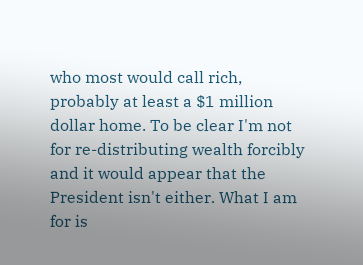who most would call rich, probably at least a $1 million dollar home. To be clear I'm not for re-distributing wealth forcibly and it would appear that the President isn't either. What I am for is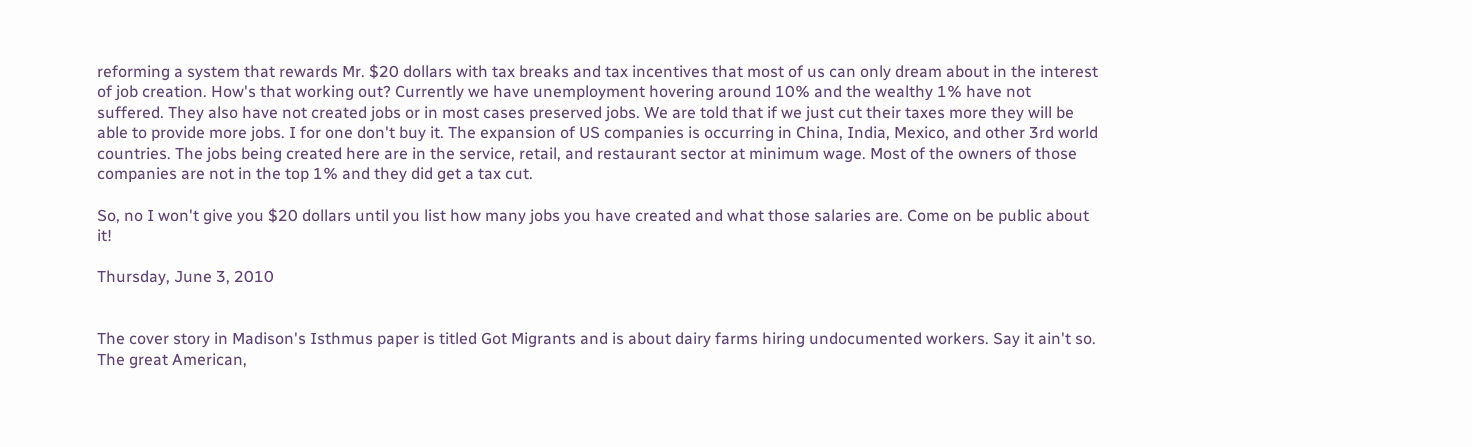reforming a system that rewards Mr. $20 dollars with tax breaks and tax incentives that most of us can only dream about in the interest of job creation. How's that working out? Currently we have unemployment hovering around 10% and the wealthy 1% have not suffered. They also have not created jobs or in most cases preserved jobs. We are told that if we just cut their taxes more they will be able to provide more jobs. I for one don't buy it. The expansion of US companies is occurring in China, India, Mexico, and other 3rd world countries. The jobs being created here are in the service, retail, and restaurant sector at minimum wage. Most of the owners of those companies are not in the top 1% and they did get a tax cut.

So, no I won't give you $20 dollars until you list how many jobs you have created and what those salaries are. Come on be public about it!

Thursday, June 3, 2010


The cover story in Madison's Isthmus paper is titled Got Migrants and is about dairy farms hiring undocumented workers. Say it ain't so. The great American,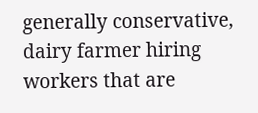generally conservative, dairy farmer hiring workers that are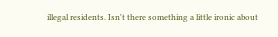illegal residents. Isn't there something a little ironic about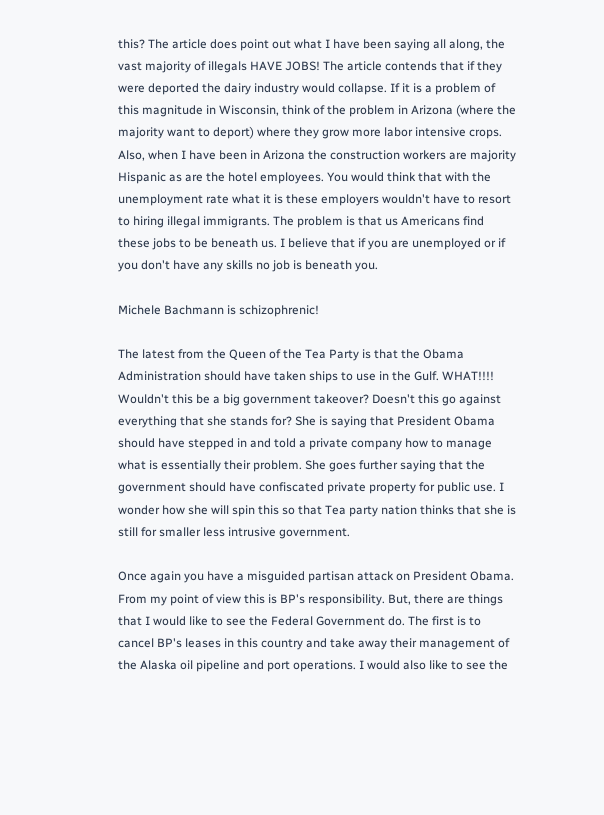this? The article does point out what I have been saying all along, the vast majority of illegals HAVE JOBS! The article contends that if they were deported the dairy industry would collapse. If it is a problem of this magnitude in Wisconsin, think of the problem in Arizona (where the majority want to deport) where they grow more labor intensive crops. Also, when I have been in Arizona the construction workers are majority Hispanic as are the hotel employees. You would think that with the unemployment rate what it is these employers wouldn't have to resort to hiring illegal immigrants. The problem is that us Americans find these jobs to be beneath us. I believe that if you are unemployed or if you don't have any skills no job is beneath you.

Michele Bachmann is schizophrenic!

The latest from the Queen of the Tea Party is that the Obama Administration should have taken ships to use in the Gulf. WHAT!!!! Wouldn't this be a big government takeover? Doesn't this go against everything that she stands for? She is saying that President Obama should have stepped in and told a private company how to manage what is essentially their problem. She goes further saying that the government should have confiscated private property for public use. I wonder how she will spin this so that Tea party nation thinks that she is still for smaller less intrusive government.

Once again you have a misguided partisan attack on President Obama. From my point of view this is BP's responsibility. But, there are things that I would like to see the Federal Government do. The first is to cancel BP's leases in this country and take away their management of the Alaska oil pipeline and port operations. I would also like to see the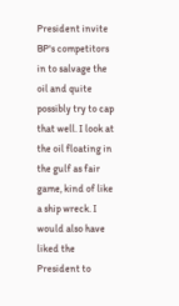President invite BP's competitors in to salvage the oil and quite possibly try to cap that well. I look at the oil floating in the gulf as fair game, kind of like a ship wreck. I would also have liked the President to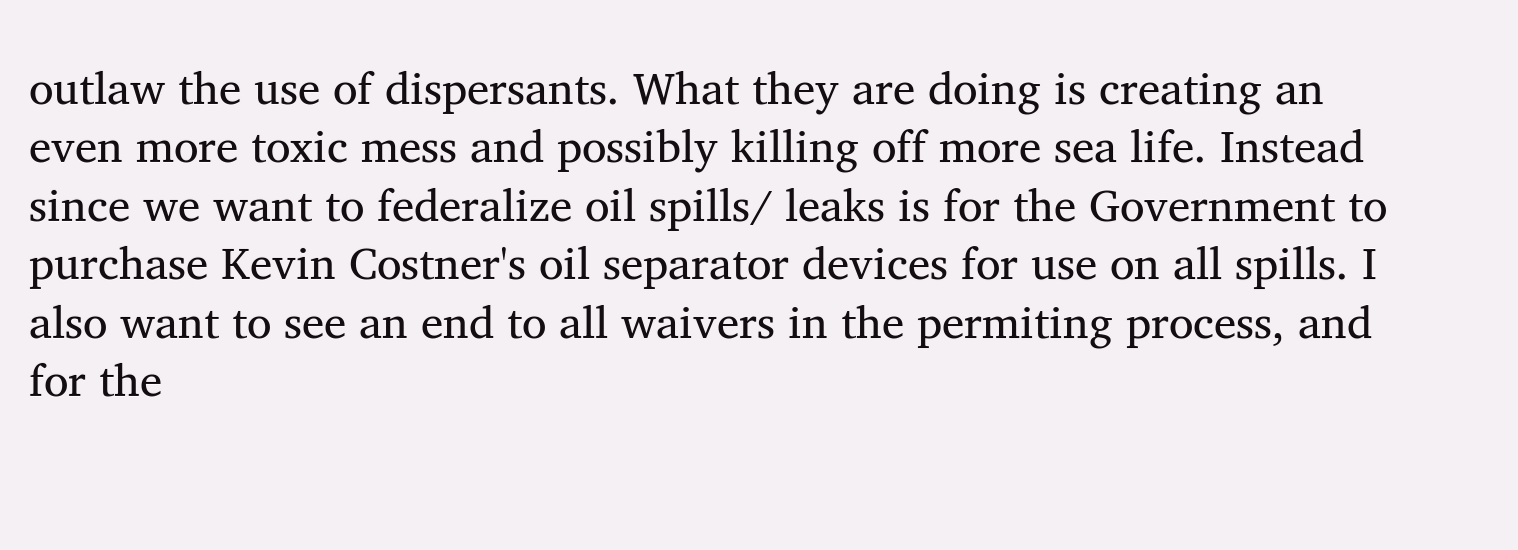outlaw the use of dispersants. What they are doing is creating an even more toxic mess and possibly killing off more sea life. Instead since we want to federalize oil spills/ leaks is for the Government to purchase Kevin Costner's oil separator devices for use on all spills. I also want to see an end to all waivers in the permiting process, and for the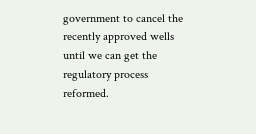government to cancel the recently approved wells until we can get the regulatory process reformed.